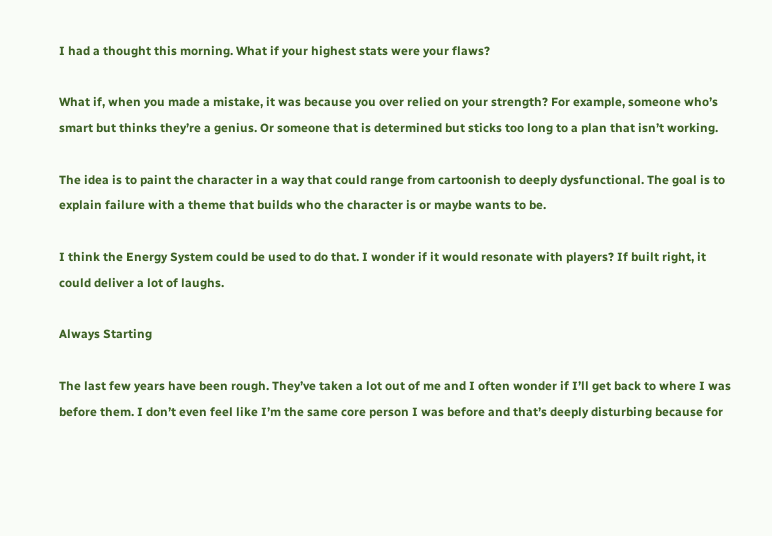I had a thought this morning. What if your highest stats were your flaws?

What if, when you made a mistake, it was because you over relied on your strength? For example, someone who’s smart but thinks they’re a genius. Or someone that is determined but sticks too long to a plan that isn’t working.

The idea is to paint the character in a way that could range from cartoonish to deeply dysfunctional. The goal is to explain failure with a theme that builds who the character is or maybe wants to be.

I think the Energy System could be used to do that. I wonder if it would resonate with players? If built right, it could deliver a lot of laughs.

Always Starting

The last few years have been rough. They’ve taken a lot out of me and I often wonder if I’ll get back to where I was before them. I don’t even feel like I’m the same core person I was before and that’s deeply disturbing because for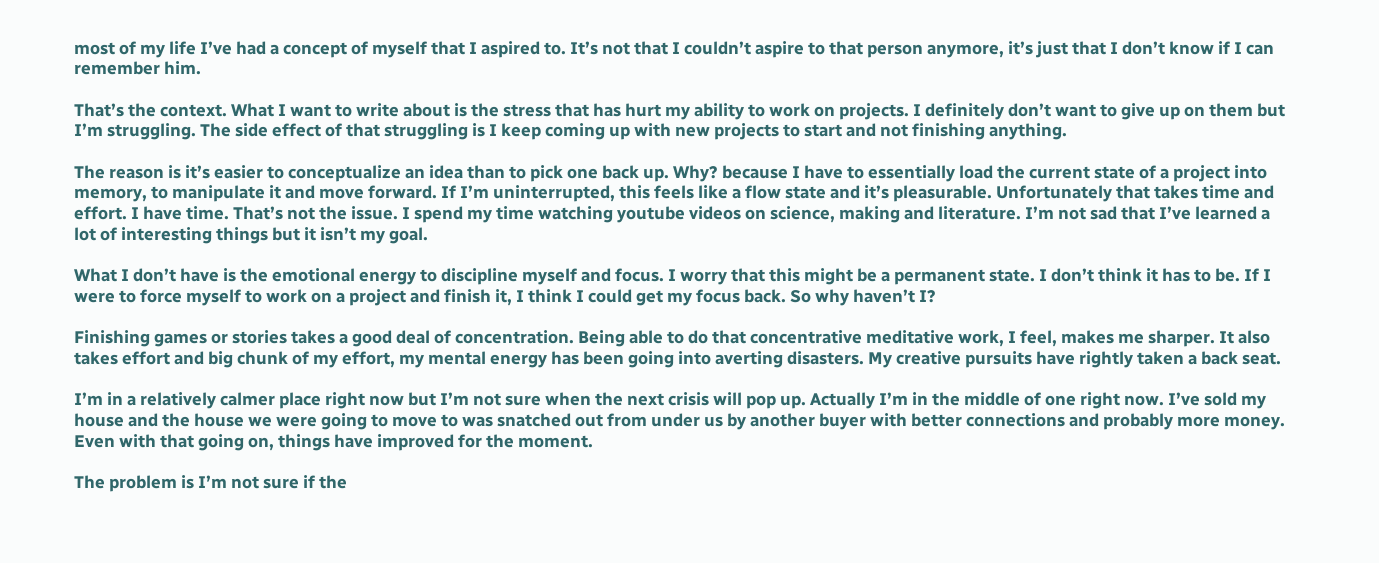most of my life I’ve had a concept of myself that I aspired to. It’s not that I couldn’t aspire to that person anymore, it’s just that I don’t know if I can remember him.

That’s the context. What I want to write about is the stress that has hurt my ability to work on projects. I definitely don’t want to give up on them but I’m struggling. The side effect of that struggling is I keep coming up with new projects to start and not finishing anything.

The reason is it’s easier to conceptualize an idea than to pick one back up. Why? because I have to essentially load the current state of a project into memory, to manipulate it and move forward. If I’m uninterrupted, this feels like a flow state and it’s pleasurable. Unfortunately that takes time and effort. I have time. That’s not the issue. I spend my time watching youtube videos on science, making and literature. I’m not sad that I’ve learned a lot of interesting things but it isn’t my goal.

What I don’t have is the emotional energy to discipline myself and focus. I worry that this might be a permanent state. I don’t think it has to be. If I were to force myself to work on a project and finish it, I think I could get my focus back. So why haven’t I?

Finishing games or stories takes a good deal of concentration. Being able to do that concentrative meditative work, I feel, makes me sharper. It also takes effort and big chunk of my effort, my mental energy has been going into averting disasters. My creative pursuits have rightly taken a back seat.

I’m in a relatively calmer place right now but I’m not sure when the next crisis will pop up. Actually I’m in the middle of one right now. I’ve sold my house and the house we were going to move to was snatched out from under us by another buyer with better connections and probably more money. Even with that going on, things have improved for the moment.

The problem is I’m not sure if the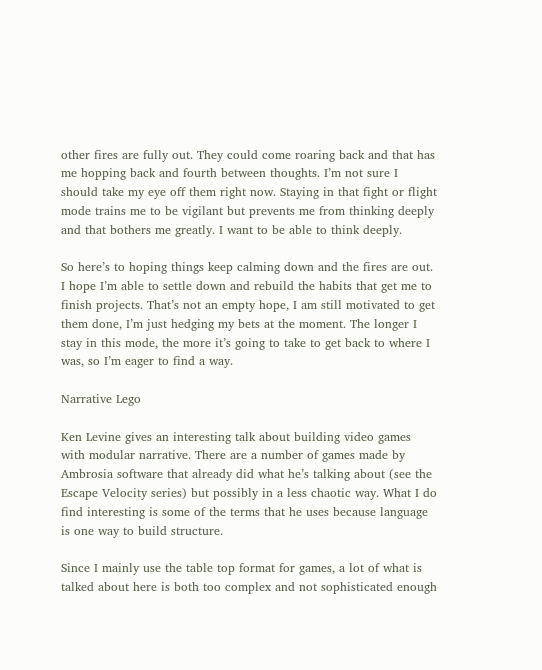other fires are fully out. They could come roaring back and that has me hopping back and fourth between thoughts. I’m not sure I should take my eye off them right now. Staying in that fight or flight mode trains me to be vigilant but prevents me from thinking deeply and that bothers me greatly. I want to be able to think deeply.

So here’s to hoping things keep calming down and the fires are out. I hope I’m able to settle down and rebuild the habits that get me to finish projects. That’s not an empty hope, I am still motivated to get them done, I’m just hedging my bets at the moment. The longer I stay in this mode, the more it’s going to take to get back to where I was, so I’m eager to find a way.

Narrative Lego

Ken Levine gives an interesting talk about building video games with modular narrative. There are a number of games made by Ambrosia software that already did what he’s talking about (see the Escape Velocity series) but possibly in a less chaotic way. What I do find interesting is some of the terms that he uses because language is one way to build structure.

Since I mainly use the table top format for games, a lot of what is talked about here is both too complex and not sophisticated enough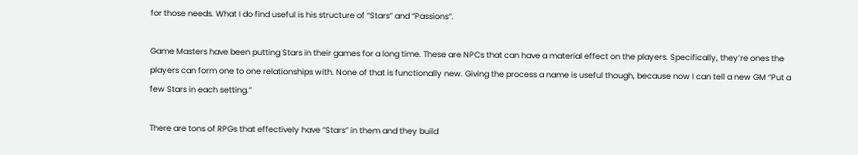for those needs. What I do find useful is his structure of “Stars” and “Passions”.

Game Masters have been putting Stars in their games for a long time. These are NPCs that can have a material effect on the players. Specifically, they’re ones the players can form one to one relationships with. None of that is functionally new. Giving the process a name is useful though, because now I can tell a new GM “Put a few Stars in each setting.”

There are tons of RPGs that effectively have “Stars” in them and they build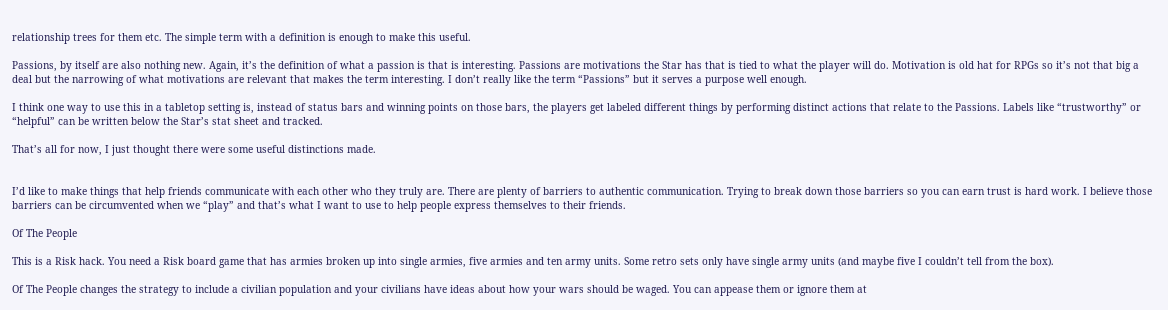relationship trees for them etc. The simple term with a definition is enough to make this useful.

Passions, by itself are also nothing new. Again, it’s the definition of what a passion is that is interesting. Passions are motivations the Star has that is tied to what the player will do. Motivation is old hat for RPGs so it’s not that big a deal but the narrowing of what motivations are relevant that makes the term interesting. I don’t really like the term “Passions” but it serves a purpose well enough.

I think one way to use this in a tabletop setting is, instead of status bars and winning points on those bars, the players get labeled different things by performing distinct actions that relate to the Passions. Labels like “trustworthy” or “helpful” can be written below the Star’s stat sheet and tracked.

That’s all for now, I just thought there were some useful distinctions made.


I’d like to make things that help friends communicate with each other who they truly are. There are plenty of barriers to authentic communication. Trying to break down those barriers so you can earn trust is hard work. I believe those barriers can be circumvented when we “play” and that’s what I want to use to help people express themselves to their friends.

Of The People

This is a Risk hack. You need a Risk board game that has armies broken up into single armies, five armies and ten army units. Some retro sets only have single army units (and maybe five I couldn’t tell from the box).

Of The People changes the strategy to include a civilian population and your civilians have ideas about how your wars should be waged. You can appease them or ignore them at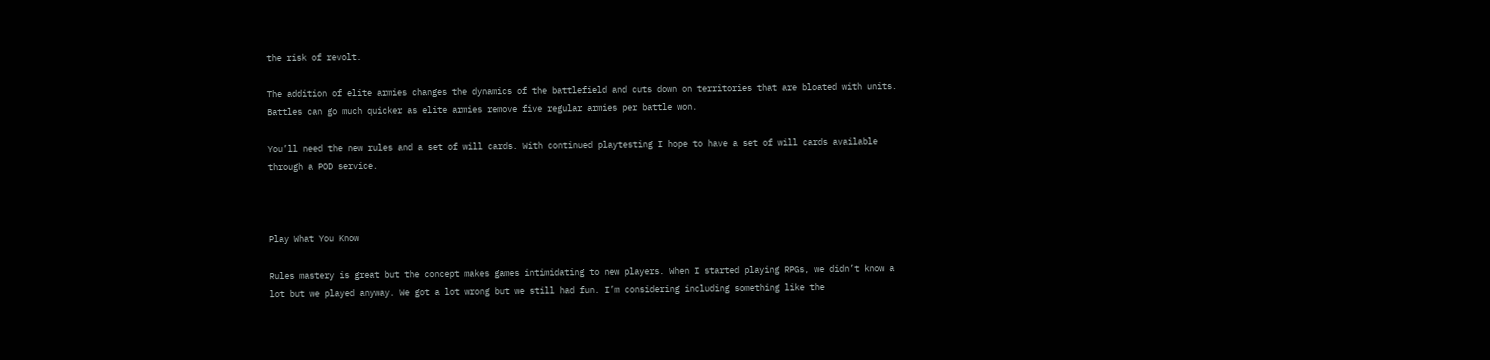the risk of revolt.

The addition of elite armies changes the dynamics of the battlefield and cuts down on territories that are bloated with units. Battles can go much quicker as elite armies remove five regular armies per battle won.

You’ll need the new rules and a set of will cards. With continued playtesting I hope to have a set of will cards available through a POD service.



Play What You Know

Rules mastery is great but the concept makes games intimidating to new players. When I started playing RPGs, we didn’t know a lot but we played anyway. We got a lot wrong but we still had fun. I’m considering including something like the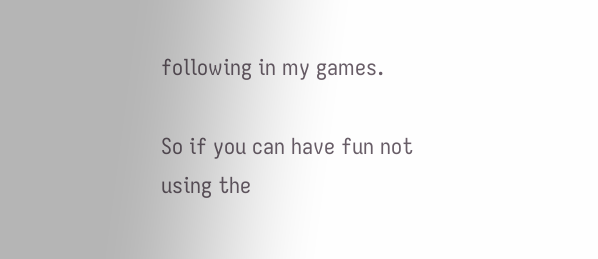following in my games.

So if you can have fun not using the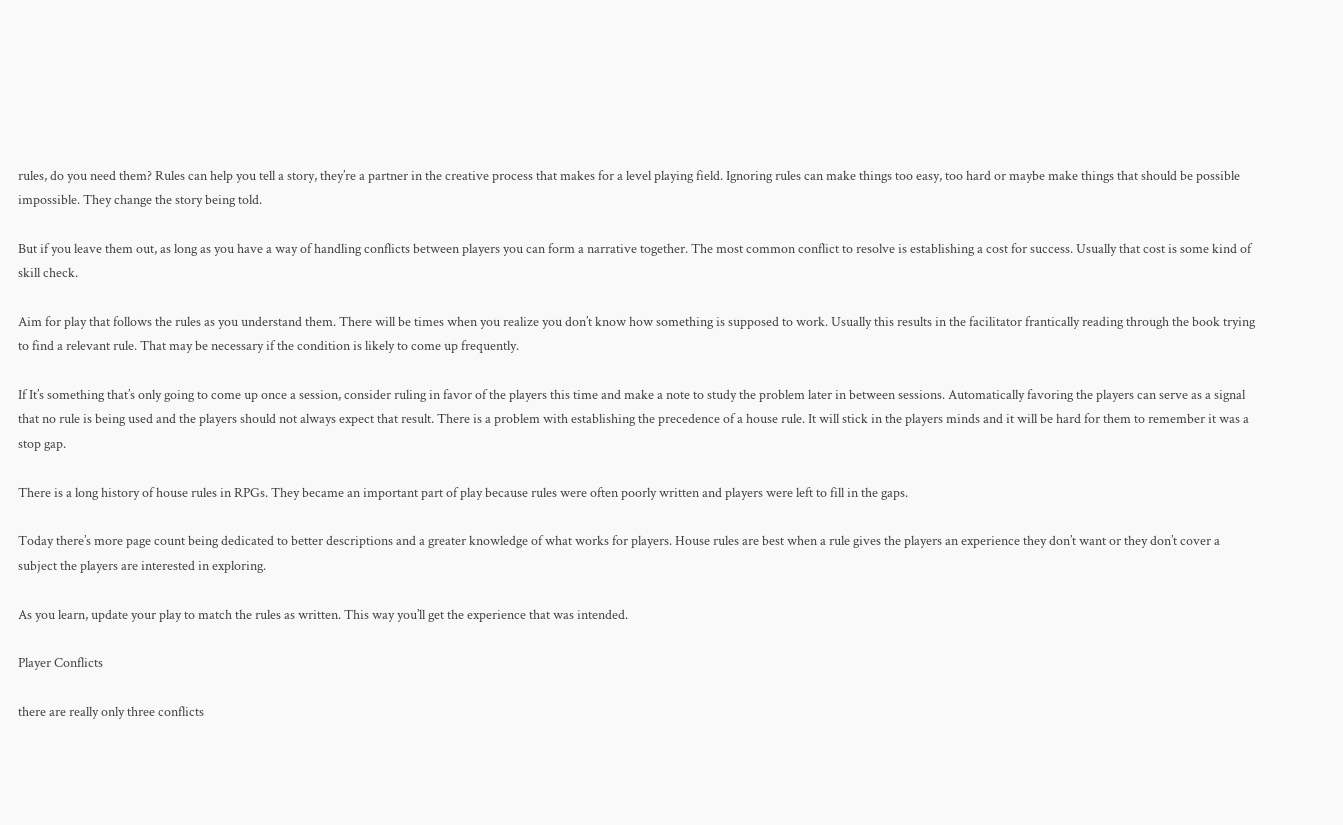rules, do you need them? Rules can help you tell a story, they’re a partner in the creative process that makes for a level playing field. Ignoring rules can make things too easy, too hard or maybe make things that should be possible impossible. They change the story being told.

But if you leave them out, as long as you have a way of handling conflicts between players you can form a narrative together. The most common conflict to resolve is establishing a cost for success. Usually that cost is some kind of skill check.

Aim for play that follows the rules as you understand them. There will be times when you realize you don’t know how something is supposed to work. Usually this results in the facilitator frantically reading through the book trying to find a relevant rule. That may be necessary if the condition is likely to come up frequently.

If It’s something that’s only going to come up once a session, consider ruling in favor of the players this time and make a note to study the problem later in between sessions. Automatically favoring the players can serve as a signal that no rule is being used and the players should not always expect that result. There is a problem with establishing the precedence of a house rule. It will stick in the players minds and it will be hard for them to remember it was a stop gap.

There is a long history of house rules in RPGs. They became an important part of play because rules were often poorly written and players were left to fill in the gaps.

Today there’s more page count being dedicated to better descriptions and a greater knowledge of what works for players. House rules are best when a rule gives the players an experience they don’t want or they don’t cover a subject the players are interested in exploring.

As you learn, update your play to match the rules as written. This way you’ll get the experience that was intended.

Player Conflicts

there are really only three conflicts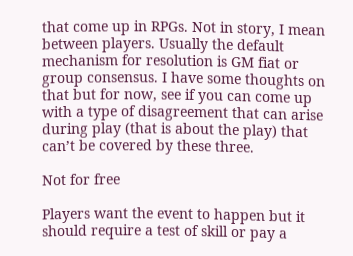that come up in RPGs. Not in story, I mean between players. Usually the default mechanism for resolution is GM fiat or group consensus. I have some thoughts on that but for now, see if you can come up with a type of disagreement that can arise during play (that is about the play) that can’t be covered by these three.

Not for free

Players want the event to happen but it should require a test of skill or pay a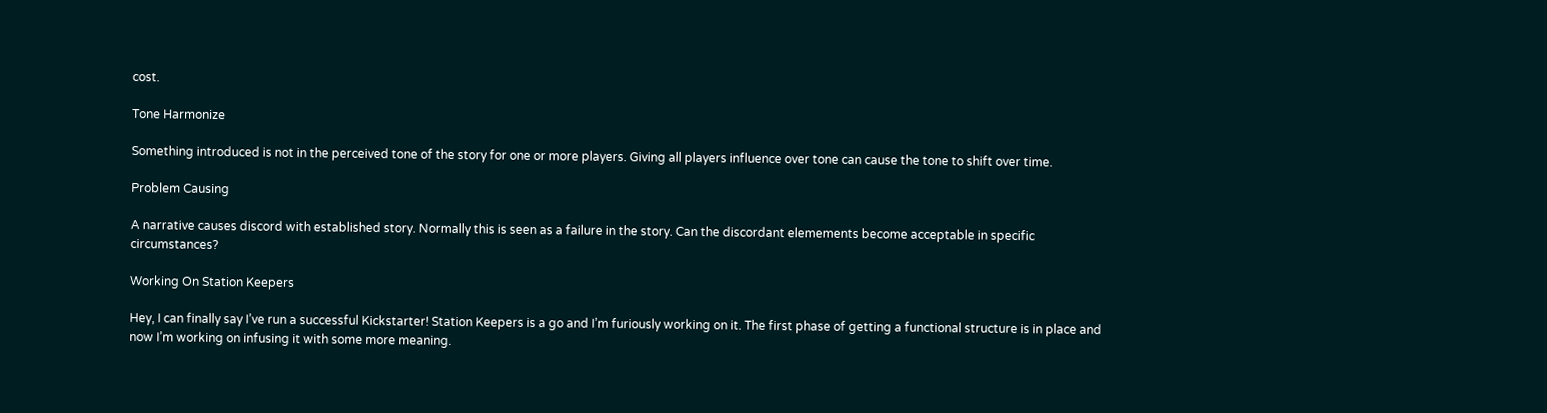cost.

Tone Harmonize

Something introduced is not in the perceived tone of the story for one or more players. Giving all players influence over tone can cause the tone to shift over time.

Problem Causing

A narrative causes discord with established story. Normally this is seen as a failure in the story. Can the discordant elemements become acceptable in specific circumstances?

Working On Station Keepers

Hey, I can finally say I’ve run a successful Kickstarter! Station Keepers is a go and I’m furiously working on it. The first phase of getting a functional structure is in place and now I’m working on infusing it with some more meaning.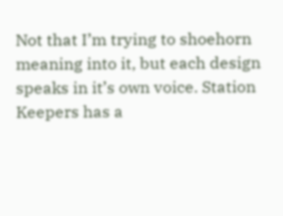Not that I’m trying to shoehorn meaning into it, but each design speaks in it’s own voice. Station Keepers has a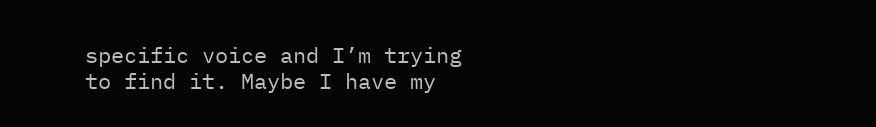specific voice and I’m trying to find it. Maybe I have my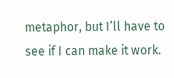metaphor, but I’ll have to see if I can make it work.